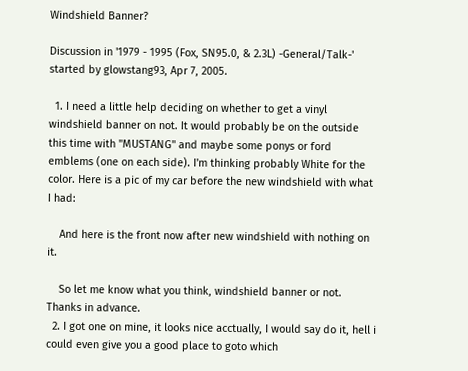Windshield Banner?

Discussion in '1979 - 1995 (Fox, SN95.0, & 2.3L) -General/Talk-' started by glowstang93, Apr 7, 2005.

  1. I need a little help deciding on whether to get a vinyl windshield banner on not. It would probably be on the outside this time with "MUSTANG" and maybe some ponys or ford emblems (one on each side). I'm thinking probably White for the color. Here is a pic of my car before the new windshield with what I had:

    And here is the front now after new windshield with nothing on it.

    So let me know what you think, windshield banner or not. Thanks in advance.
  2. I got one on mine, it looks nice acctually, I would say do it, hell i could even give you a good place to goto which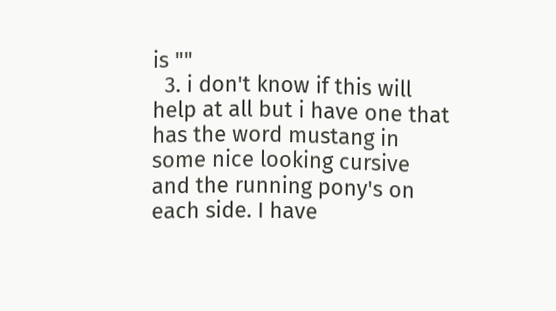is ""
  3. i don't know if this will help at all but i have one that has the word mustang in some nice looking cursive and the running pony's on each side. I have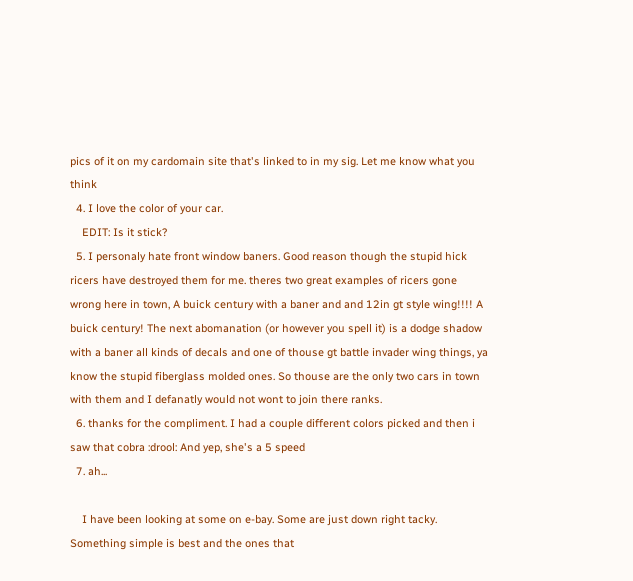pics of it on my cardomain site that's linked to in my sig. Let me know what you think
  4. I love the color of your car.
    EDIT: Is it stick?
  5. I personaly hate front window baners. Good reason though the stupid hick ricers have destroyed them for me. theres two great examples of ricers gone wrong here in town, A buick century with a baner and and 12in gt style wing!!!! A buick century! The next abomanation (or however you spell it) is a dodge shadow with a baner all kinds of decals and one of thouse gt battle invader wing things, ya know the stupid fiberglass molded ones. So thouse are the only two cars in town with them and I defanatly would not wont to join there ranks.
  6. thanks for the compliment. I had a couple different colors picked and then i saw that cobra :drool: And yep, she's a 5 speed
  7. ah...

    I have been looking at some on e-bay. Some are just down right tacky. Something simple is best and the ones that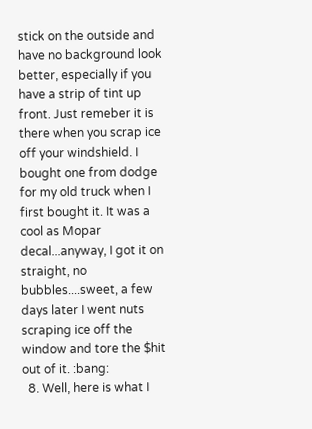stick on the outside and have no background look better, especially if you have a strip of tint up front. Just remeber it is there when you scrap ice off your windshield. I bought one from dodge for my old truck when I first bought it. It was a cool as Mopar decal...anyway, I got it on straight, no bubbles....sweet, a few days later I went nuts scraping ice off the window and tore the $hit out of it. :bang:
  8. Well, here is what I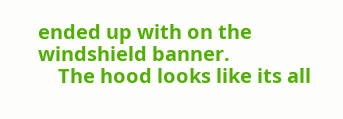ended up with on the windshield banner.
    The hood looks like its all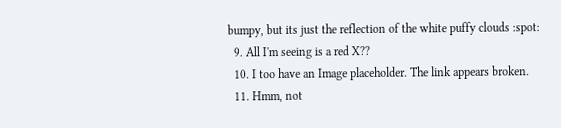bumpy, but its just the reflection of the white puffy clouds :spot:
  9. All I'm seeing is a red X??
  10. I too have an Image placeholder. The link appears broken.
  11. Hmm, not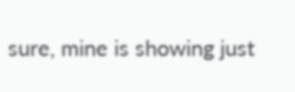sure, mine is showing just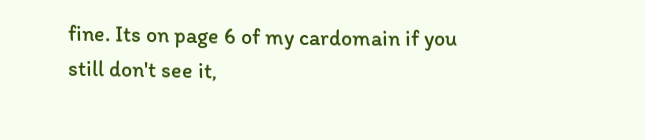fine. Its on page 6 of my cardomain if you still don't see it,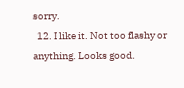sorry.
  12. I like it. Not too flashy or anything. Looks good.